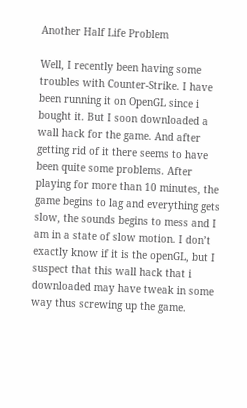Another Half Life Problem

Well, I recently been having some troubles with Counter-Strike. I have been running it on OpenGL since i bought it. But I soon downloaded a wall hack for the game. And after getting rid of it there seems to have been quite some problems. After playing for more than 10 minutes, the game begins to lag and everything gets slow, the sounds begins to mess and I am in a state of slow motion. I don’t exactly know if it is the openGL, but I suspect that this wall hack that i downloaded may have tweak in some way thus screwing up the game.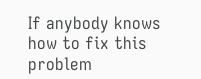If anybody knows how to fix this problem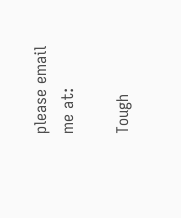please email me at:

Tough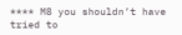**** M8 you shouldn’t have tried to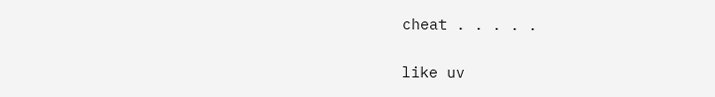cheat . . . . .

like uv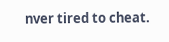nver tired to cheat.